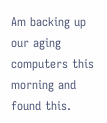Am backing up our aging computers this morning and found this.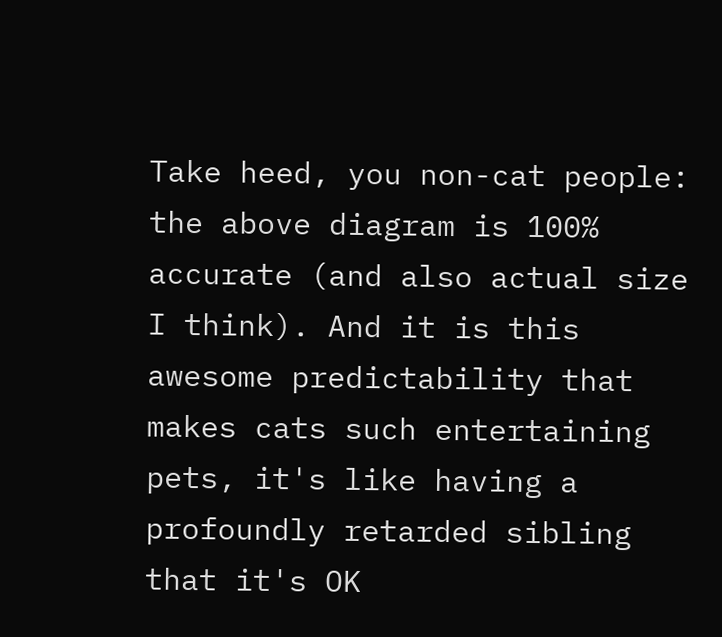Take heed, you non-cat people: the above diagram is 100% accurate (and also actual size I think). And it is this awesome predictability that makes cats such entertaining pets, it's like having a profoundly retarded sibling that it's OK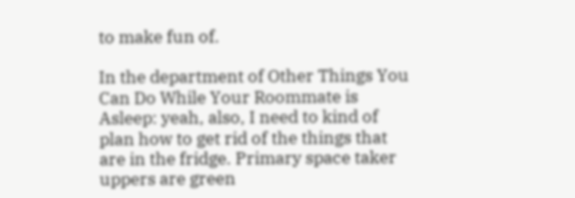to make fun of.

In the department of Other Things You Can Do While Your Roommate is Asleep: yeah, also, I need to kind of plan how to get rid of the things that are in the fridge. Primary space taker uppers are green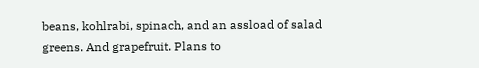beans, kohlrabi, spinach, and an assload of salad greens. And grapefruit. Plans to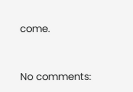come.


No comments: